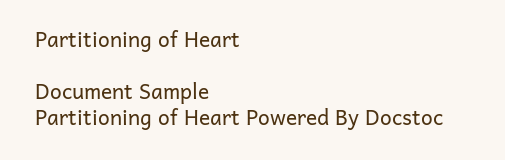Partitioning of Heart

Document Sample
Partitioning of Heart Powered By Docstoc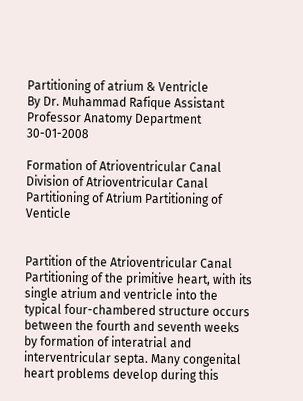Partitioning of atrium & Ventricle
By Dr. Muhammad Rafique Assistant Professor Anatomy Department 30-01-2008

Formation of Atrioventricular Canal Division of Atrioventricular Canal Partitioning of Atrium Partitioning of Venticle


Partition of the Atrioventricular Canal
Partitioning of the primitive heart, with its single atrium and ventricle into the typical four-chambered structure occurs between the fourth and seventh weeks by formation of interatrial and interventricular septa. Many congenital heart problems develop during this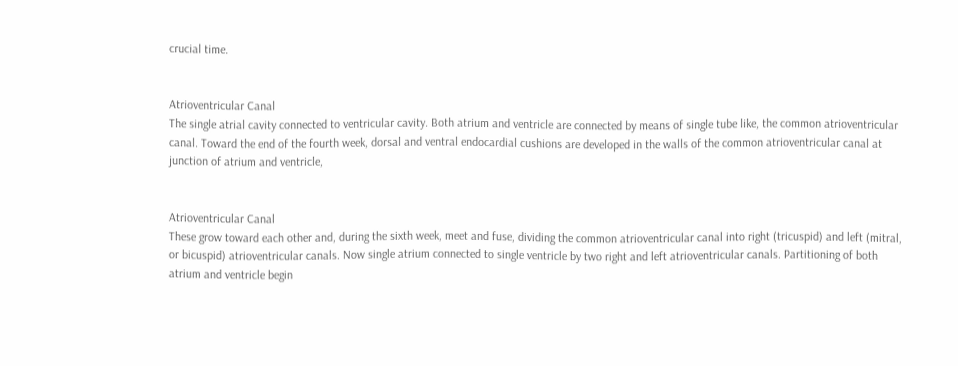crucial time.


Atrioventricular Canal
The single atrial cavity connected to ventricular cavity. Both atrium and ventricle are connected by means of single tube like, the common atrioventricular canal. Toward the end of the fourth week, dorsal and ventral endocardial cushions are developed in the walls of the common atrioventricular canal at junction of atrium and ventricle,


Atrioventricular Canal
These grow toward each other and, during the sixth week, meet and fuse, dividing the common atrioventricular canal into right (tricuspid) and left (mitral, or bicuspid) atrioventricular canals. Now single atrium connected to single ventricle by two right and left atrioventricular canals. Partitioning of both atrium and ventricle begin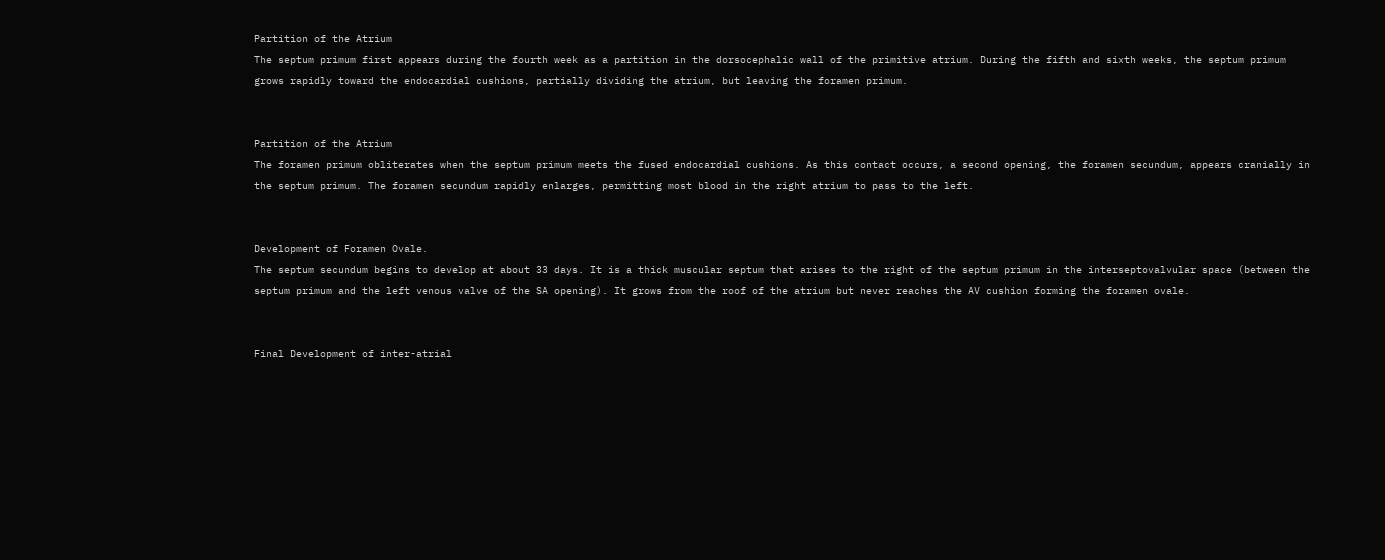Partition of the Atrium
The septum primum first appears during the fourth week as a partition in the dorsocephalic wall of the primitive atrium. During the fifth and sixth weeks, the septum primum grows rapidly toward the endocardial cushions, partially dividing the atrium, but leaving the foramen primum.


Partition of the Atrium
The foramen primum obliterates when the septum primum meets the fused endocardial cushions. As this contact occurs, a second opening, the foramen secundum, appears cranially in the septum primum. The foramen secundum rapidly enlarges, permitting most blood in the right atrium to pass to the left.


Development of Foramen Ovale.
The septum secundum begins to develop at about 33 days. It is a thick muscular septum that arises to the right of the septum primum in the interseptovalvular space (between the septum primum and the left venous valve of the SA opening). It grows from the roof of the atrium but never reaches the AV cushion forming the foramen ovale.


Final Development of inter-atrial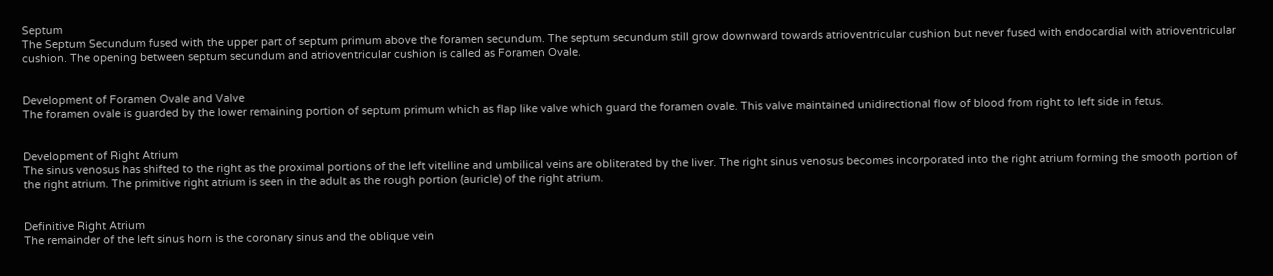Septum
The Septum Secundum fused with the upper part of septum primum above the foramen secundum. The septum secundum still grow downward towards atrioventricular cushion but never fused with endocardial with atrioventricular cushion. The opening between septum secundum and atrioventricular cushion is called as Foramen Ovale.


Development of Foramen Ovale and Valve
The foramen ovale is guarded by the lower remaining portion of septum primum which as flap like valve which guard the foramen ovale. This valve maintained unidirectional flow of blood from right to left side in fetus.


Development of Right Atrium
The sinus venosus has shifted to the right as the proximal portions of the left vitelline and umbilical veins are obliterated by the liver. The right sinus venosus becomes incorporated into the right atrium forming the smooth portion of the right atrium. The primitive right atrium is seen in the adult as the rough portion (auricle) of the right atrium.


Definitive Right Atrium
The remainder of the left sinus horn is the coronary sinus and the oblique vein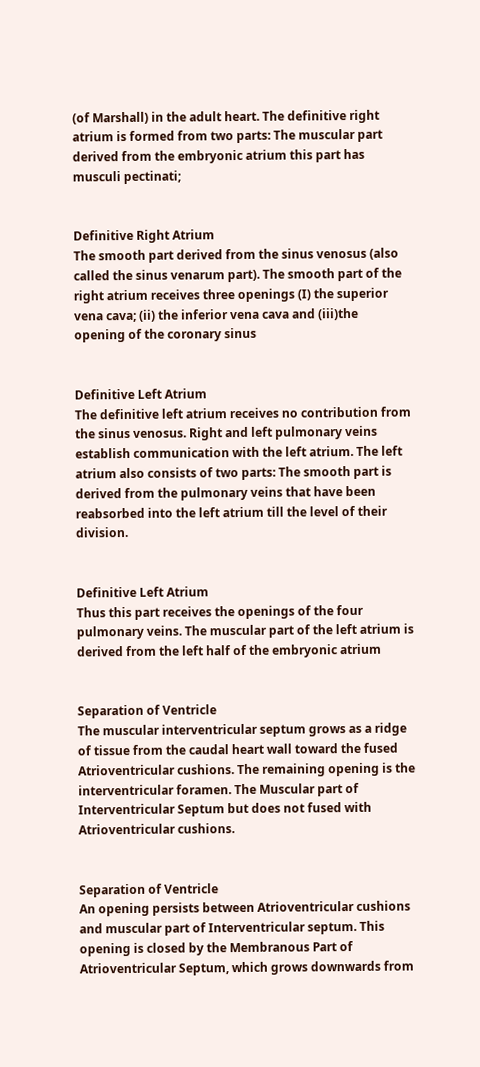(of Marshall) in the adult heart. The definitive right atrium is formed from two parts: The muscular part derived from the embryonic atrium this part has musculi pectinati;


Definitive Right Atrium
The smooth part derived from the sinus venosus (also called the sinus venarum part). The smooth part of the right atrium receives three openings (I) the superior vena cava; (ii) the inferior vena cava and (iii)the opening of the coronary sinus


Definitive Left Atrium
The definitive left atrium receives no contribution from the sinus venosus. Right and left pulmonary veins establish communication with the left atrium. The left atrium also consists of two parts: The smooth part is derived from the pulmonary veins that have been reabsorbed into the left atrium till the level of their division.


Definitive Left Atrium
Thus this part receives the openings of the four pulmonary veins. The muscular part of the left atrium is derived from the left half of the embryonic atrium


Separation of Ventricle
The muscular interventricular septum grows as a ridge of tissue from the caudal heart wall toward the fused Atrioventricular cushions. The remaining opening is the interventricular foramen. The Muscular part of Interventricular Septum but does not fused with Atrioventricular cushions.


Separation of Ventricle
An opening persists between Atrioventricular cushions and muscular part of Interventricular septum. This opening is closed by the Membranous Part of Atrioventricular Septum, which grows downwards from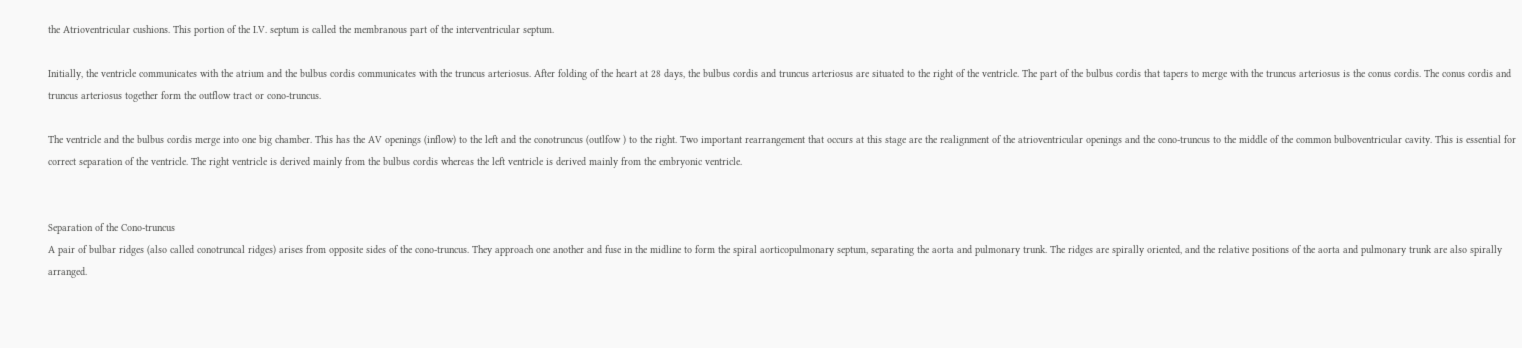the Atrioventricular cushions. This portion of the I.V. septum is called the membranous part of the interventricular septum.

Initially, the ventricle communicates with the atrium and the bulbus cordis communicates with the truncus arteriosus. After folding of the heart at 28 days, the bulbus cordis and truncus arteriosus are situated to the right of the ventricle. The part of the bulbus cordis that tapers to merge with the truncus arteriosus is the conus cordis. The conus cordis and truncus arteriosus together form the outflow tract or cono-truncus.

The ventricle and the bulbus cordis merge into one big chamber. This has the AV openings (inflow) to the left and the conotruncus (outlfow ) to the right. Two important rearrangement that occurs at this stage are the realignment of the atrioventricular openings and the cono-truncus to the middle of the common bulboventricular cavity. This is essential for correct separation of the ventricle. The right ventricle is derived mainly from the bulbus cordis whereas the left ventricle is derived mainly from the embryonic ventricle.


Separation of the Cono-truncus
A pair of bulbar ridges (also called conotruncal ridges) arises from opposite sides of the cono-truncus. They approach one another and fuse in the midline to form the spiral aorticopulmonary septum, separating the aorta and pulmonary trunk. The ridges are spirally oriented, and the relative positions of the aorta and pulmonary trunk are also spirally arranged.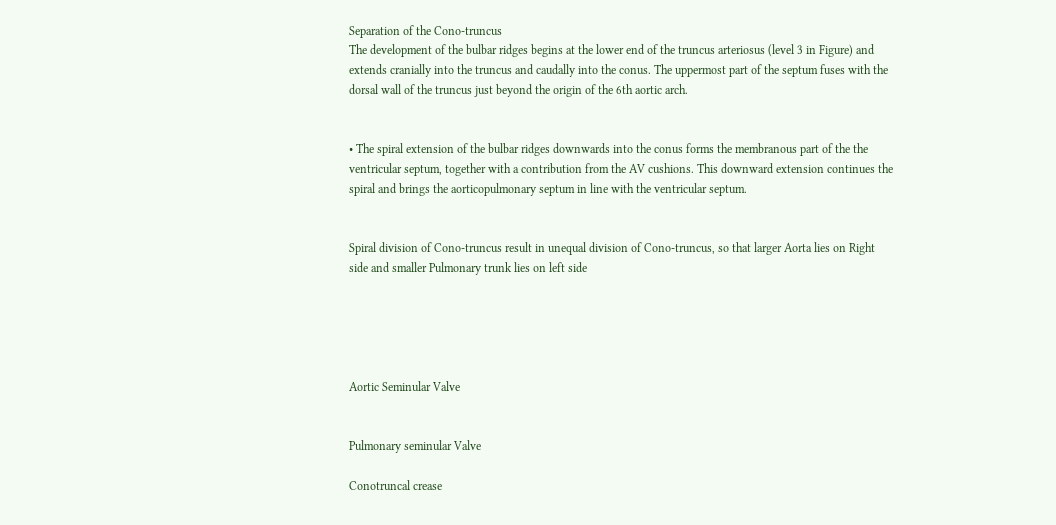Separation of the Cono-truncus
The development of the bulbar ridges begins at the lower end of the truncus arteriosus (level 3 in Figure) and extends cranially into the truncus and caudally into the conus. The uppermost part of the septum fuses with the dorsal wall of the truncus just beyond the origin of the 6th aortic arch.


• The spiral extension of the bulbar ridges downwards into the conus forms the membranous part of the the ventricular septum, together with a contribution from the AV cushions. This downward extension continues the spiral and brings the aorticopulmonary septum in line with the ventricular septum.


Spiral division of Cono-truncus result in unequal division of Cono-truncus, so that larger Aorta lies on Right side and smaller Pulmonary trunk lies on left side





Aortic Seminular Valve


Pulmonary seminular Valve

Conotruncal crease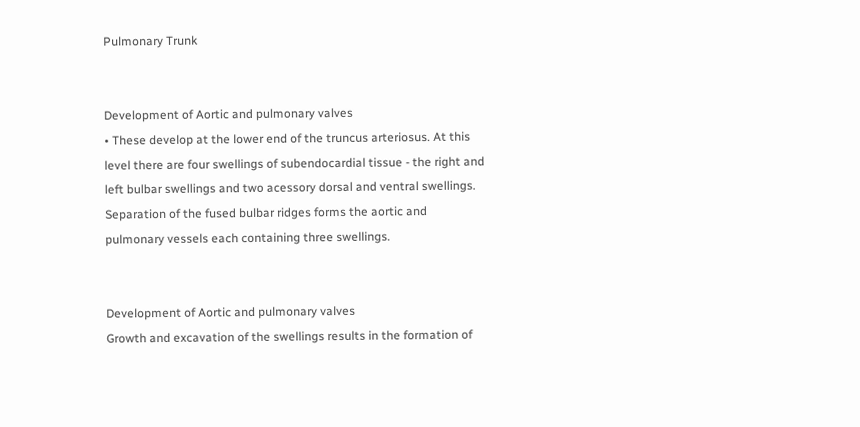Pulmonary Trunk


Development of Aortic and pulmonary valves
• These develop at the lower end of the truncus arteriosus. At this level there are four swellings of subendocardial tissue - the right and left bulbar swellings and two acessory dorsal and ventral swellings. Separation of the fused bulbar ridges forms the aortic and pulmonary vessels each containing three swellings.


Development of Aortic and pulmonary valves
Growth and excavation of the swellings results in the formation of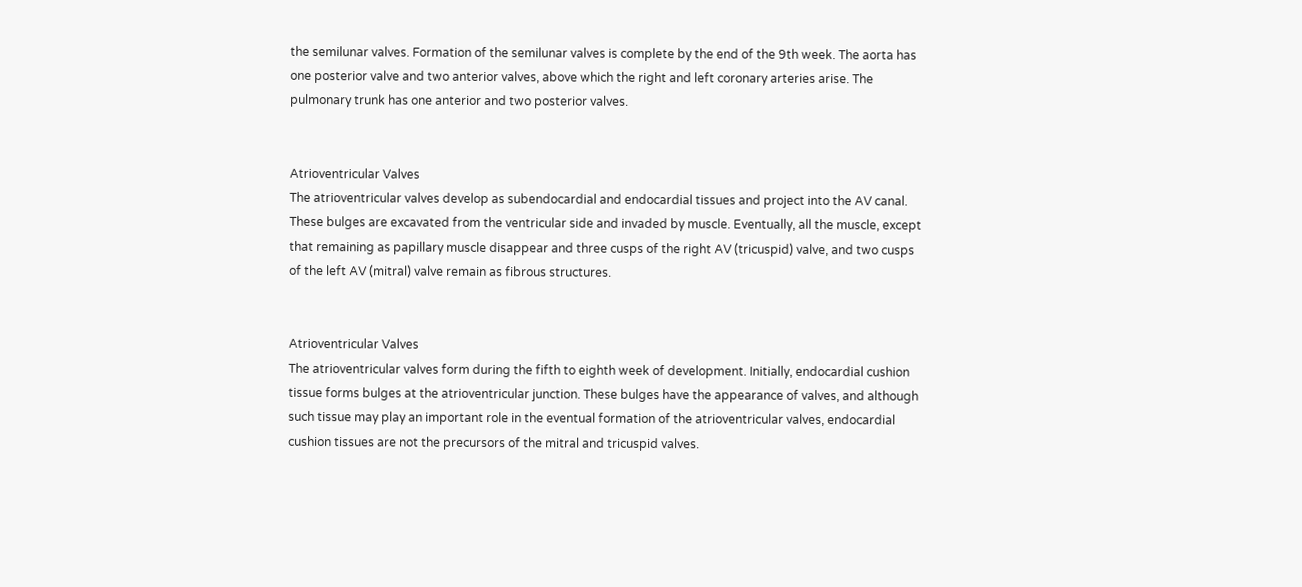the semilunar valves. Formation of the semilunar valves is complete by the end of the 9th week. The aorta has one posterior valve and two anterior valves, above which the right and left coronary arteries arise. The pulmonary trunk has one anterior and two posterior valves.


Atrioventricular Valves
The atrioventricular valves develop as subendocardial and endocardial tissues and project into the AV canal. These bulges are excavated from the ventricular side and invaded by muscle. Eventually, all the muscle, except that remaining as papillary muscle disappear and three cusps of the right AV (tricuspid) valve, and two cusps of the left AV (mitral) valve remain as fibrous structures.


Atrioventricular Valves
The atrioventricular valves form during the fifth to eighth week of development. Initially, endocardial cushion tissue forms bulges at the atrioventricular junction. These bulges have the appearance of valves, and although such tissue may play an important role in the eventual formation of the atrioventricular valves, endocardial cushion tissues are not the precursors of the mitral and tricuspid valves.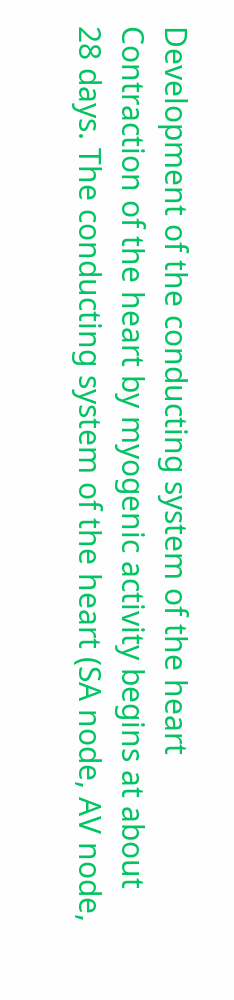Development of the conducting system of the heart
Contraction of the heart by myogenic activity begins at about 28 days. The conducting system of the heart (SA node, AV node,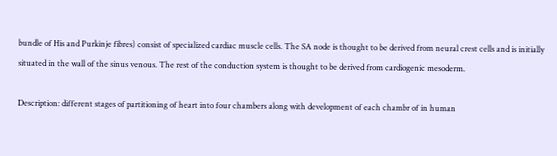bundle of His and Purkinje fibres) consist of specialized cardiac muscle cells. The SA node is thought to be derived from neural crest cells and is initially situated in the wall of the sinus venous. The rest of the conduction system is thought to be derived from cardiogenic mesoderm.

Description: different stages of partitioning of heart into four chambers along with development of each chambr of in human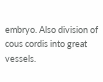embryo. Also division of cous cordis into great vessels.